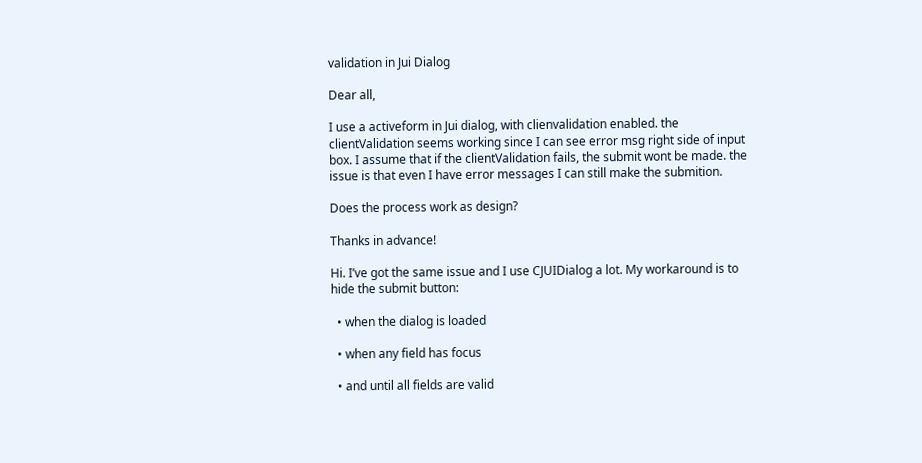validation in Jui Dialog

Dear all,

I use a activeform in Jui dialog, with clienvalidation enabled. the clientValidation seems working since I can see error msg right side of input box. I assume that if the clientValidation fails, the submit wont be made. the issue is that even I have error messages I can still make the submition.

Does the process work as design?

Thanks in advance!

Hi. I’ve got the same issue and I use CJUIDialog a lot. My workaround is to hide the submit button:

  • when the dialog is loaded

  • when any field has focus

  • and until all fields are valid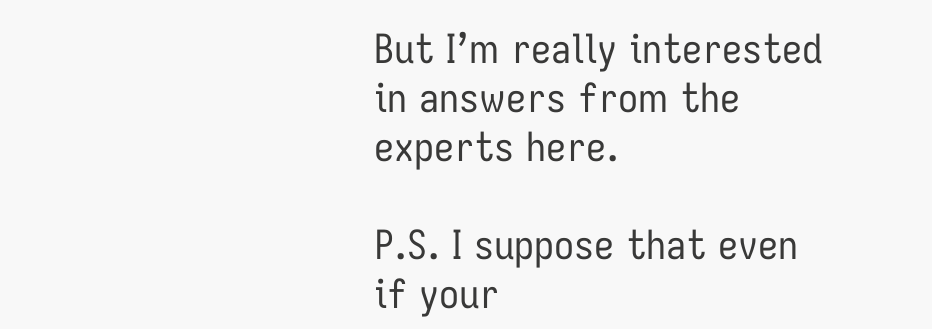But I’m really interested in answers from the experts here.

P.S. I suppose that even if your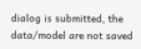dialog is submitted, the data/model are not saved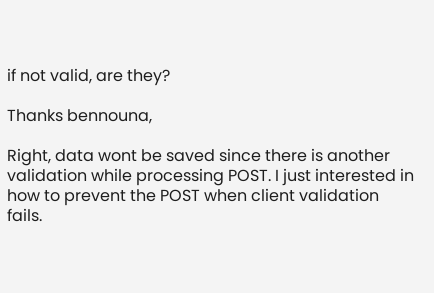if not valid, are they?

Thanks bennouna,

Right, data wont be saved since there is another validation while processing POST. I just interested in how to prevent the POST when client validation fails.